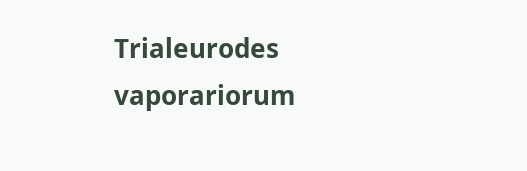Trialeurodes vaporariorum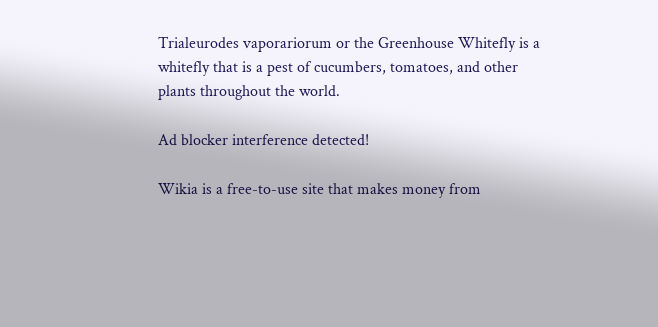Trialeurodes vaporariorum or the Greenhouse Whitefly is a whitefly that is a pest of cucumbers, tomatoes, and other plants throughout the world.

Ad blocker interference detected!

Wikia is a free-to-use site that makes money from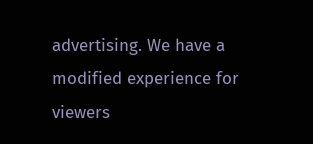advertising. We have a modified experience for viewers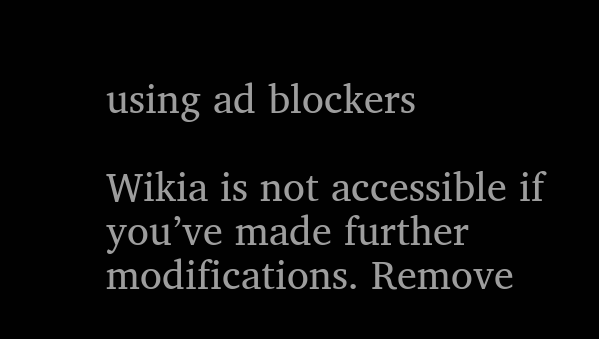using ad blockers

Wikia is not accessible if you’ve made further modifications. Remove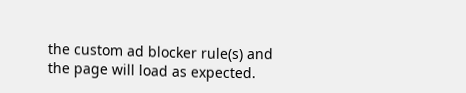the custom ad blocker rule(s) and the page will load as expected.